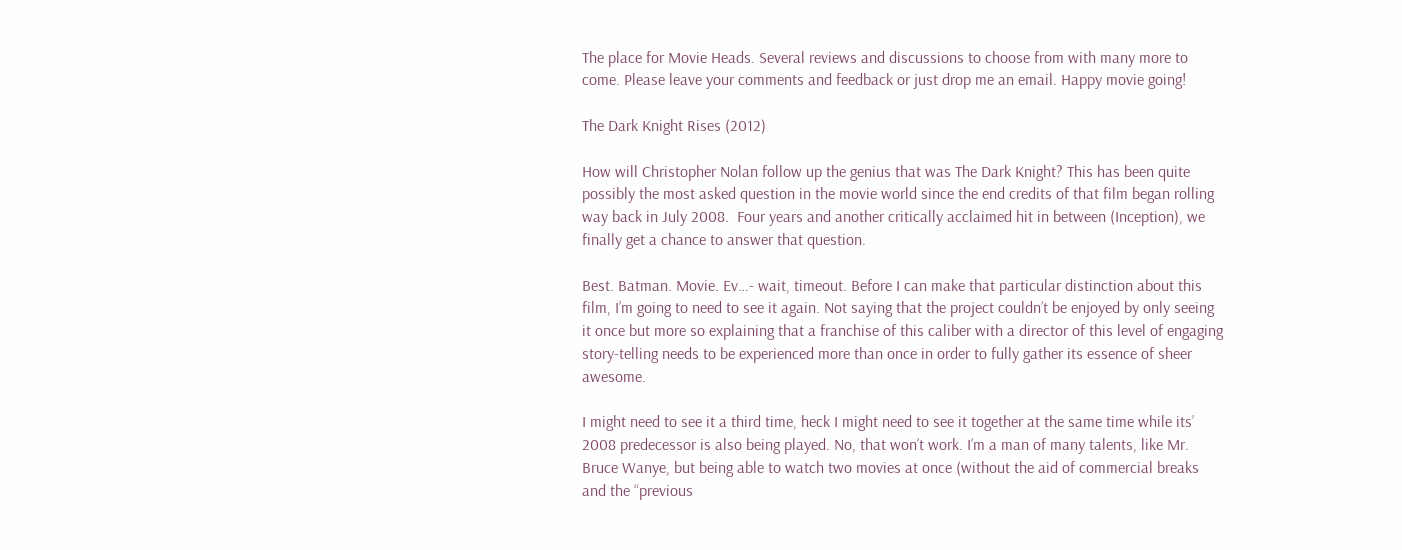The place for Movie Heads. Several reviews and discussions to choose from with many more to come. Please leave your comments and feedback or just drop me an email. Happy movie going!

The Dark Knight Rises (2012)

How will Christopher Nolan follow up the genius that was The Dark Knight? This has been quite possibly the most asked question in the movie world since the end credits of that film began rolling way back in July 2008.  Four years and another critically acclaimed hit in between (Inception), we finally get a chance to answer that question.

Best. Batman. Movie. Ev…- wait, timeout. Before I can make that particular distinction about this film, I’m going to need to see it again. Not saying that the project couldn’t be enjoyed by only seeing it once but more so explaining that a franchise of this caliber with a director of this level of engaging story-telling needs to be experienced more than once in order to fully gather its essence of sheer awesome.

I might need to see it a third time, heck I might need to see it together at the same time while its’ 2008 predecessor is also being played. No, that won’t work. I’m a man of many talents, like Mr. Bruce Wanye, but being able to watch two movies at once (without the aid of commercial breaks and the “previous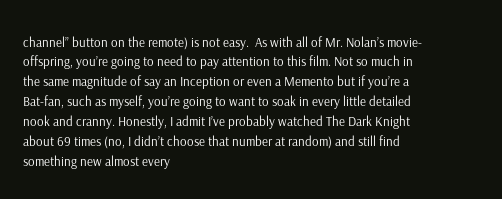channel” button on the remote) is not easy.  As with all of Mr. Nolan’s movie-offspring, you’re going to need to pay attention to this film. Not so much in the same magnitude of say an Inception or even a Memento but if you’re a Bat-fan, such as myself, you’re going to want to soak in every little detailed nook and cranny. Honestly, I admit I’ve probably watched The Dark Knight about 69 times (no, I didn’t choose that number at random) and still find something new almost every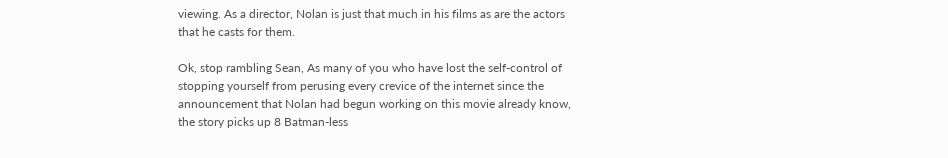viewing. As a director, Nolan is just that much in his films as are the actors that he casts for them.

Ok, stop rambling Sean, As many of you who have lost the self-control of stopping yourself from perusing every crevice of the internet since the announcement that Nolan had begun working on this movie already know, the story picks up 8 Batman-less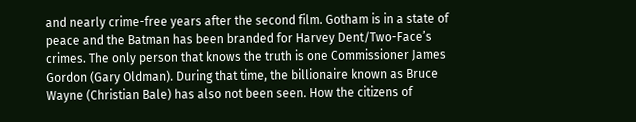and nearly crime-free years after the second film. Gotham is in a state of peace and the Batman has been branded for Harvey Dent/Two-Face’s crimes. The only person that knows the truth is one Commissioner James Gordon (Gary Oldman). During that time, the billionaire known as Bruce Wayne (Christian Bale) has also not been seen. How the citizens of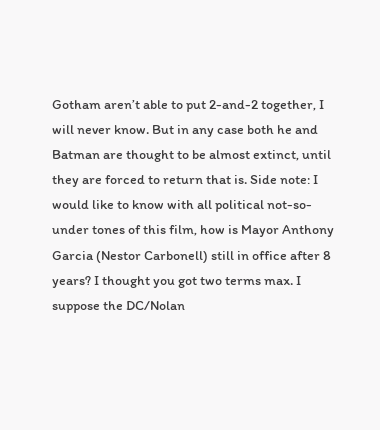Gotham aren’t able to put 2-and-2 together, I will never know. But in any case both he and Batman are thought to be almost extinct, until they are forced to return that is. Side note: I would like to know with all political not-so-under tones of this film, how is Mayor Anthony Garcia (Nestor Carbonell) still in office after 8 years? I thought you got two terms max. I suppose the DC/Nolan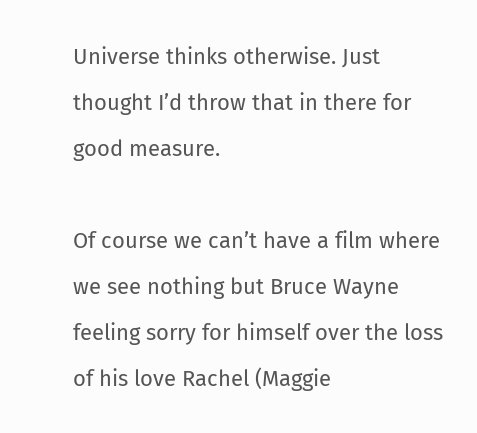Universe thinks otherwise. Just thought I’d throw that in there for good measure.

Of course we can’t have a film where we see nothing but Bruce Wayne feeling sorry for himself over the loss of his love Rachel (Maggie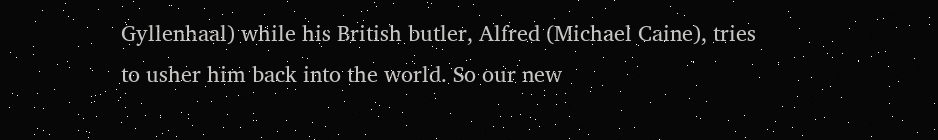Gyllenhaal) while his British butler, Alfred (Michael Caine), tries to usher him back into the world. So our new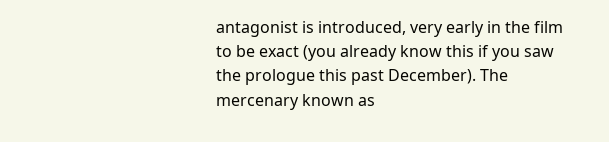antagonist is introduced, very early in the film to be exact (you already know this if you saw the prologue this past December). The mercenary known as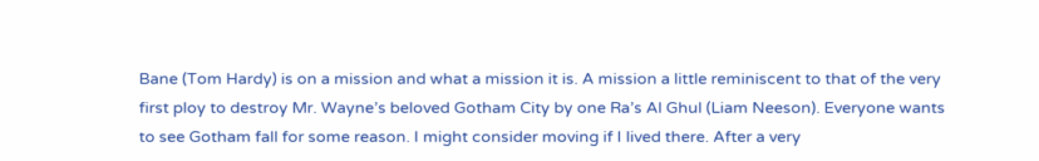Bane (Tom Hardy) is on a mission and what a mission it is. A mission a little reminiscent to that of the very first ploy to destroy Mr. Wayne’s beloved Gotham City by one Ra’s Al Ghul (Liam Neeson). Everyone wants to see Gotham fall for some reason. I might consider moving if I lived there. After a very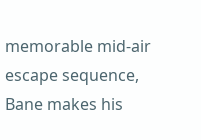memorable mid-air escape sequence, Bane makes his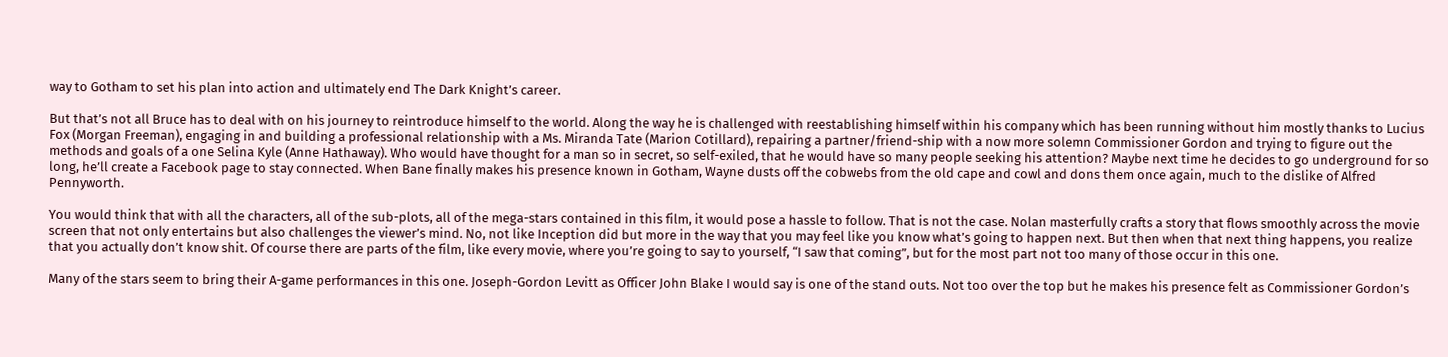way to Gotham to set his plan into action and ultimately end The Dark Knight’s career.

But that’s not all Bruce has to deal with on his journey to reintroduce himself to the world. Along the way he is challenged with reestablishing himself within his company which has been running without him mostly thanks to Lucius Fox (Morgan Freeman), engaging in and building a professional relationship with a Ms. Miranda Tate (Marion Cotillard), repairing a partner/friend-ship with a now more solemn Commissioner Gordon and trying to figure out the methods and goals of a one Selina Kyle (Anne Hathaway). Who would have thought for a man so in secret, so self-exiled, that he would have so many people seeking his attention? Maybe next time he decides to go underground for so long, he’ll create a Facebook page to stay connected. When Bane finally makes his presence known in Gotham, Wayne dusts off the cobwebs from the old cape and cowl and dons them once again, much to the dislike of Alfred Pennyworth.

You would think that with all the characters, all of the sub-plots, all of the mega-stars contained in this film, it would pose a hassle to follow. That is not the case. Nolan masterfully crafts a story that flows smoothly across the movie screen that not only entertains but also challenges the viewer’s mind. No, not like Inception did but more in the way that you may feel like you know what’s going to happen next. But then when that next thing happens, you realize that you actually don’t know shit. Of course there are parts of the film, like every movie, where you’re going to say to yourself, “I saw that coming”, but for the most part not too many of those occur in this one.

Many of the stars seem to bring their A-game performances in this one. Joseph-Gordon Levitt as Officer John Blake I would say is one of the stand outs. Not too over the top but he makes his presence felt as Commissioner Gordon’s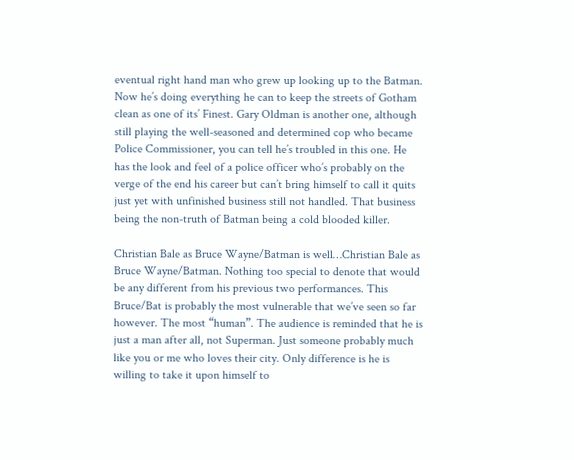eventual right hand man who grew up looking up to the Batman. Now he’s doing everything he can to keep the streets of Gotham clean as one of its’ Finest. Gary Oldman is another one, although still playing the well-seasoned and determined cop who became Police Commissioner, you can tell he’s troubled in this one. He has the look and feel of a police officer who’s probably on the verge of the end his career but can’t bring himself to call it quits just yet with unfinished business still not handled. That business being the non-truth of Batman being a cold blooded killer.

Christian Bale as Bruce Wayne/Batman is well…Christian Bale as Bruce Wayne/Batman. Nothing too special to denote that would be any different from his previous two performances. This Bruce/Bat is probably the most vulnerable that we’ve seen so far however. The most “human”. The audience is reminded that he is just a man after all, not Superman. Just someone probably much like you or me who loves their city. Only difference is he is willing to take it upon himself to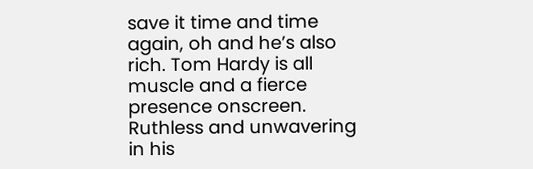save it time and time again, oh and he’s also rich. Tom Hardy is all muscle and a fierce presence onscreen. Ruthless and unwavering in his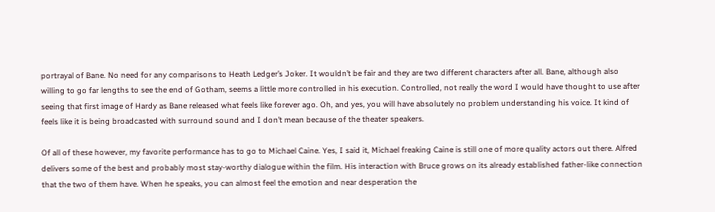portrayal of Bane. No need for any comparisons to Heath Ledger’s Joker. It wouldn’t be fair and they are two different characters after all. Bane, although also willing to go far lengths to see the end of Gotham, seems a little more controlled in his execution. Controlled, not really the word I would have thought to use after seeing that first image of Hardy as Bane released what feels like forever ago. Oh, and yes, you will have absolutely no problem understanding his voice. It kind of feels like it is being broadcasted with surround sound and I don’t mean because of the theater speakers.

Of all of these however, my favorite performance has to go to Michael Caine. Yes, I said it, Michael freaking Caine is still one of more quality actors out there. Alfred delivers some of the best and probably most stay-worthy dialogue within the film. His interaction with Bruce grows on its already established father-like connection that the two of them have. When he speaks, you can almost feel the emotion and near desperation the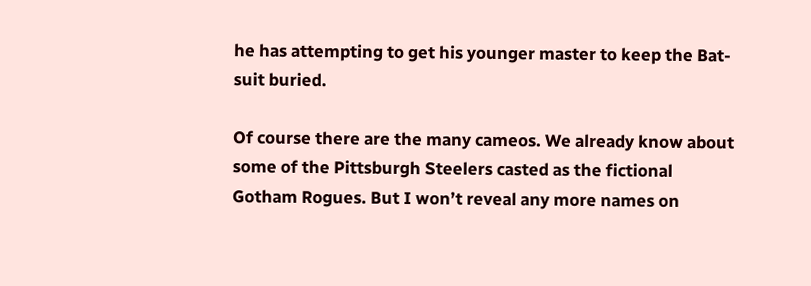he has attempting to get his younger master to keep the Bat-suit buried.

Of course there are the many cameos. We already know about some of the Pittsburgh Steelers casted as the fictional Gotham Rogues. But I won’t reveal any more names on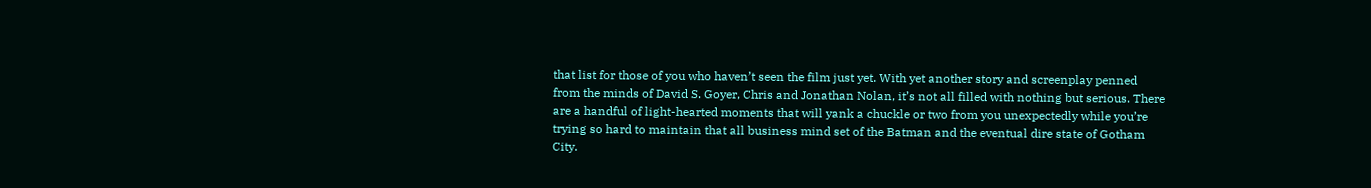that list for those of you who haven’t seen the film just yet. With yet another story and screenplay penned from the minds of David S. Goyer, Chris and Jonathan Nolan, it’s not all filled with nothing but serious. There are a handful of light-hearted moments that will yank a chuckle or two from you unexpectedly while you’re trying so hard to maintain that all business mind set of the Batman and the eventual dire state of Gotham City.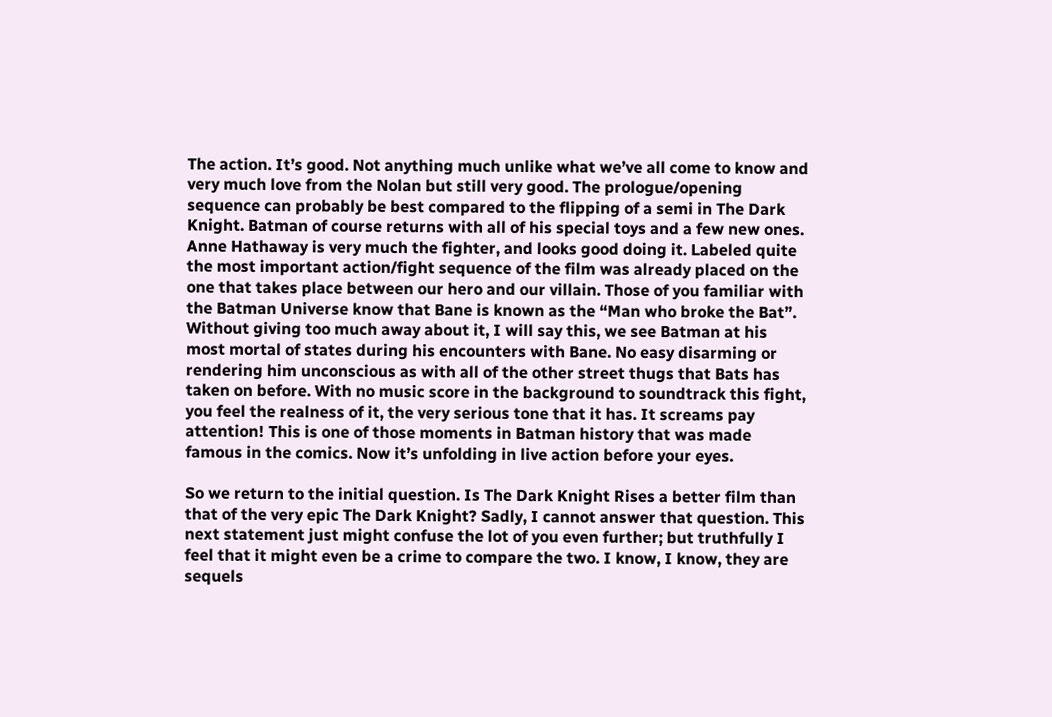The action. It’s good. Not anything much unlike what we’ve all come to know and very much love from the Nolan but still very good. The prologue/opening sequence can probably be best compared to the flipping of a semi in The Dark Knight. Batman of course returns with all of his special toys and a few new ones. Anne Hathaway is very much the fighter, and looks good doing it. Labeled quite the most important action/fight sequence of the film was already placed on the one that takes place between our hero and our villain. Those of you familiar with the Batman Universe know that Bane is known as the “Man who broke the Bat”. Without giving too much away about it, I will say this, we see Batman at his most mortal of states during his encounters with Bane. No easy disarming or rendering him unconscious as with all of the other street thugs that Bats has taken on before. With no music score in the background to soundtrack this fight, you feel the realness of it, the very serious tone that it has. It screams pay attention! This is one of those moments in Batman history that was made famous in the comics. Now it’s unfolding in live action before your eyes.

So we return to the initial question. Is The Dark Knight Rises a better film than that of the very epic The Dark Knight? Sadly, I cannot answer that question. This next statement just might confuse the lot of you even further; but truthfully I feel that it might even be a crime to compare the two. I know, I know, they are sequels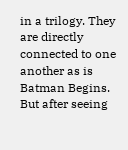in a trilogy. They are directly connected to one another as is Batman Begins. But after seeing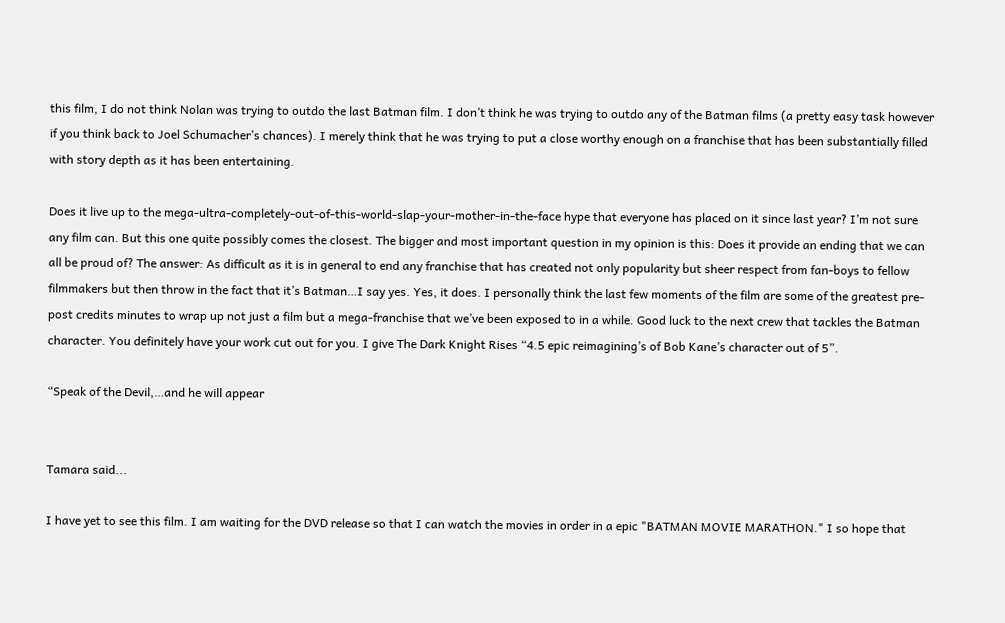this film, I do not think Nolan was trying to outdo the last Batman film. I don’t think he was trying to outdo any of the Batman films (a pretty easy task however if you think back to Joel Schumacher’s chances). I merely think that he was trying to put a close worthy enough on a franchise that has been substantially filled with story depth as it has been entertaining.

Does it live up to the mega-ultra-completely-out-of-this-world-slap-your-mother-in-the-face hype that everyone has placed on it since last year? I’m not sure any film can. But this one quite possibly comes the closest. The bigger and most important question in my opinion is this: Does it provide an ending that we can all be proud of? The answer: As difficult as it is in general to end any franchise that has created not only popularity but sheer respect from fan-boys to fellow filmmakers but then throw in the fact that it’s Batman…I say yes. Yes, it does. I personally think the last few moments of the film are some of the greatest pre-post credits minutes to wrap up not just a film but a mega-franchise that we’ve been exposed to in a while. Good luck to the next crew that tackles the Batman character. You definitely have your work cut out for you. I give The Dark Knight Rises “4.5 epic reimagining’s of Bob Kane’s character out of 5”.

“Speak of the Devil,…and he will appear


Tamara said...

I have yet to see this film. I am waiting for the DVD release so that I can watch the movies in order in a epic "BATMAN MOVIE MARATHON." I so hope that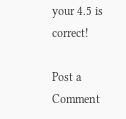your 4.5 is correct!

Post a Comment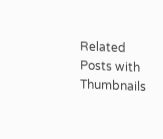Related Posts with Thumbnails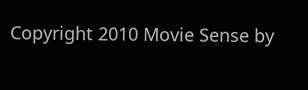Copyright 2010 Movie Sense by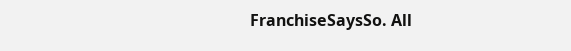FranchiseSaysSo. All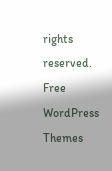rights reserved.
Free WordPress Themes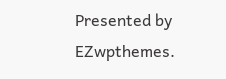Presented by EZwpthemes.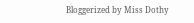Bloggerized by Miss Dothy